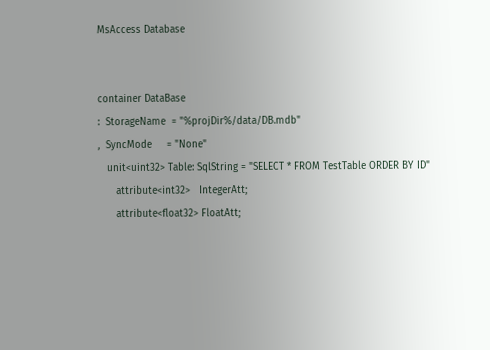MsAccess Database


container DataBase
:  StorageName  = "%projDir%/data/DB.mdb"
,  SyncMode     = "None"
   unit<uint32> Table: SqlString = "SELECT * FROM TestTable ORDER BY ID"
      attribute<int32>   IntegerAtt;
      attribute<float32> FloatAtt;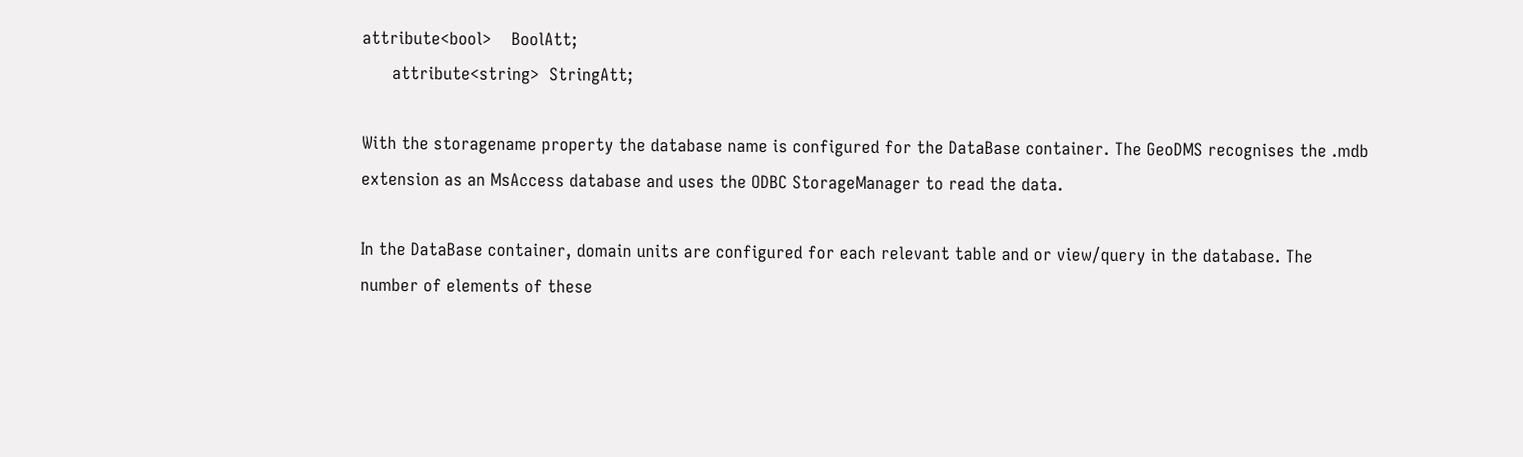attribute<bool>    BoolAtt;
      attribute<string>  StringAtt;

With the storagename property the database name is configured for the DataBase container. The GeoDMS recognises the .mdb extension as an MsAccess database and uses the ODBC StorageManager to read the data.

In the DataBase container, domain units are configured for each relevant table and or view/query in the database. The number of elements of these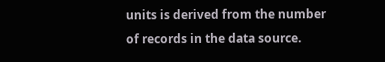units is derived from the number of records in the data source.